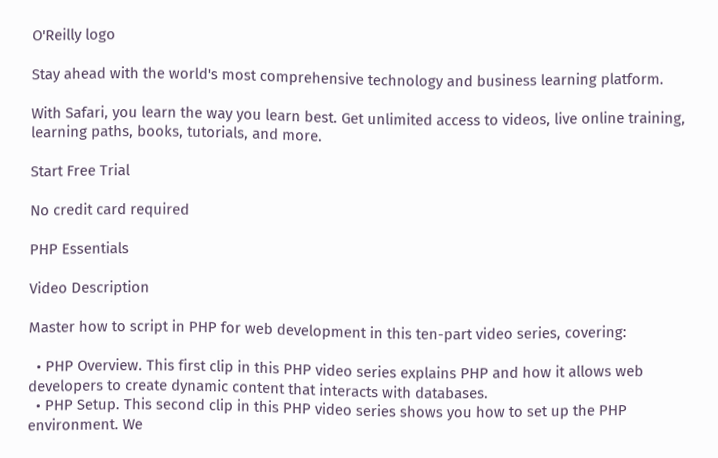O'Reilly logo

Stay ahead with the world's most comprehensive technology and business learning platform.

With Safari, you learn the way you learn best. Get unlimited access to videos, live online training, learning paths, books, tutorials, and more.

Start Free Trial

No credit card required

PHP Essentials

Video Description

Master how to script in PHP for web development in this ten-part video series, covering:

  • PHP Overview. This first clip in this PHP video series explains PHP and how it allows web developers to create dynamic content that interacts with databases.
  • PHP Setup. This second clip in this PHP video series shows you how to set up the PHP environment. We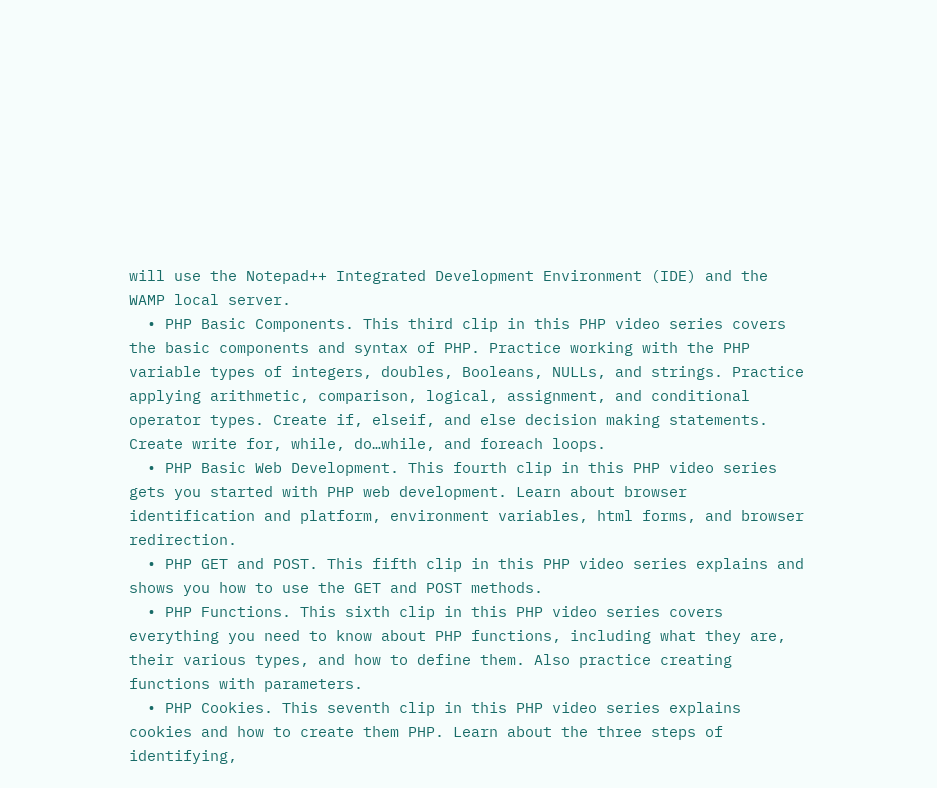will use the Notepad++ Integrated Development Environment (IDE) and the WAMP local server.
  • PHP Basic Components. This third clip in this PHP video series covers the basic components and syntax of PHP. Practice working with the PHP variable types of integers, doubles, Booleans, NULLs, and strings. Practice applying arithmetic, comparison, logical, assignment, and conditional operator types. Create if, elseif, and else decision making statements. Create write for, while, do…while, and foreach loops.
  • PHP Basic Web Development. This fourth clip in this PHP video series gets you started with PHP web development. Learn about browser identification and platform, environment variables, html forms, and browser redirection.
  • PHP GET and POST. This fifth clip in this PHP video series explains and shows you how to use the GET and POST methods.
  • PHP Functions. This sixth clip in this PHP video series covers everything you need to know about PHP functions, including what they are, their various types, and how to define them. Also practice creating functions with parameters.
  • PHP Cookies. This seventh clip in this PHP video series explains cookies and how to create them PHP. Learn about the three steps of identifying,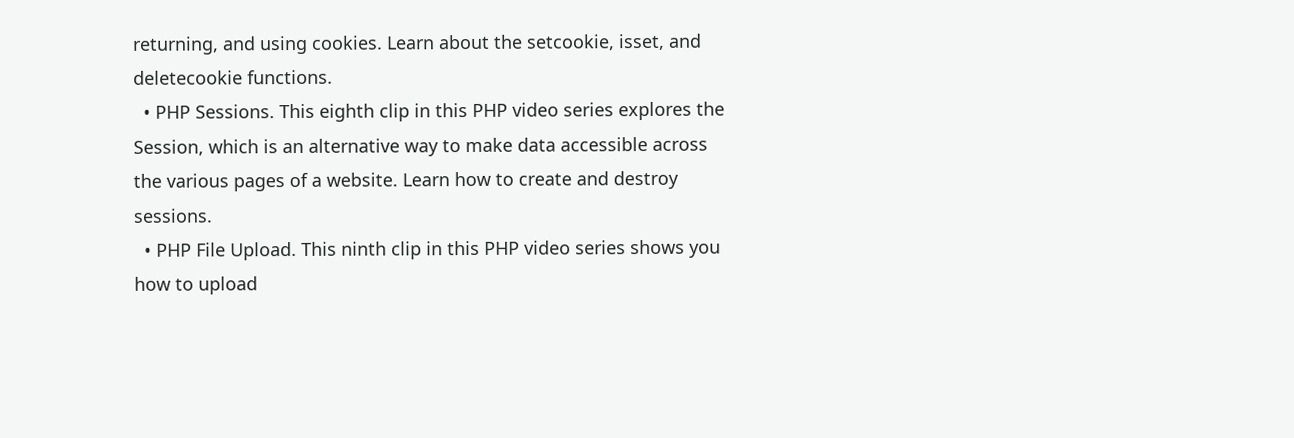returning, and using cookies. Learn about the setcookie, isset, and deletecookie functions.
  • PHP Sessions. This eighth clip in this PHP video series explores the Session, which is an alternative way to make data accessible across the various pages of a website. Learn how to create and destroy sessions.
  • PHP File Upload. This ninth clip in this PHP video series shows you how to upload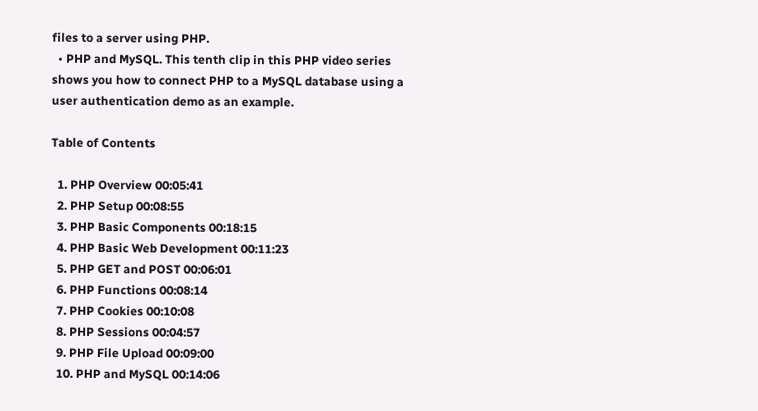files to a server using PHP.
  • PHP and MySQL. This tenth clip in this PHP video series shows you how to connect PHP to a MySQL database using a user authentication demo as an example.

Table of Contents

  1. PHP Overview 00:05:41
  2. PHP Setup 00:08:55
  3. PHP Basic Components 00:18:15
  4. PHP Basic Web Development 00:11:23
  5. PHP GET and POST 00:06:01
  6. PHP Functions 00:08:14
  7. PHP Cookies 00:10:08
  8. PHP Sessions 00:04:57
  9. PHP File Upload 00:09:00
  10. PHP and MySQL 00:14:06